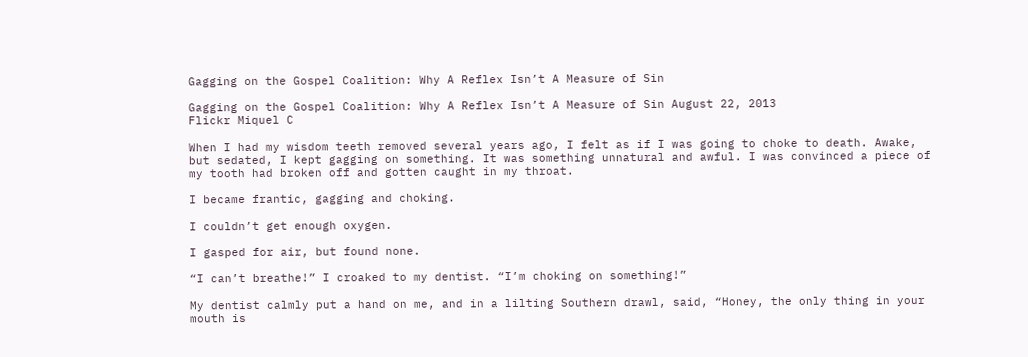Gagging on the Gospel Coalition: Why A Reflex Isn’t A Measure of Sin

Gagging on the Gospel Coalition: Why A Reflex Isn’t A Measure of Sin August 22, 2013
Flickr Miquel C

When I had my wisdom teeth removed several years ago, I felt as if I was going to choke to death. Awake, but sedated, I kept gagging on something. It was something unnatural and awful. I was convinced a piece of my tooth had broken off and gotten caught in my throat.

I became frantic, gagging and choking.

I couldn’t get enough oxygen.

I gasped for air, but found none.

“I can’t breathe!” I croaked to my dentist. “I’m choking on something!”

My dentist calmly put a hand on me, and in a lilting Southern drawl, said, “Honey, the only thing in your mouth is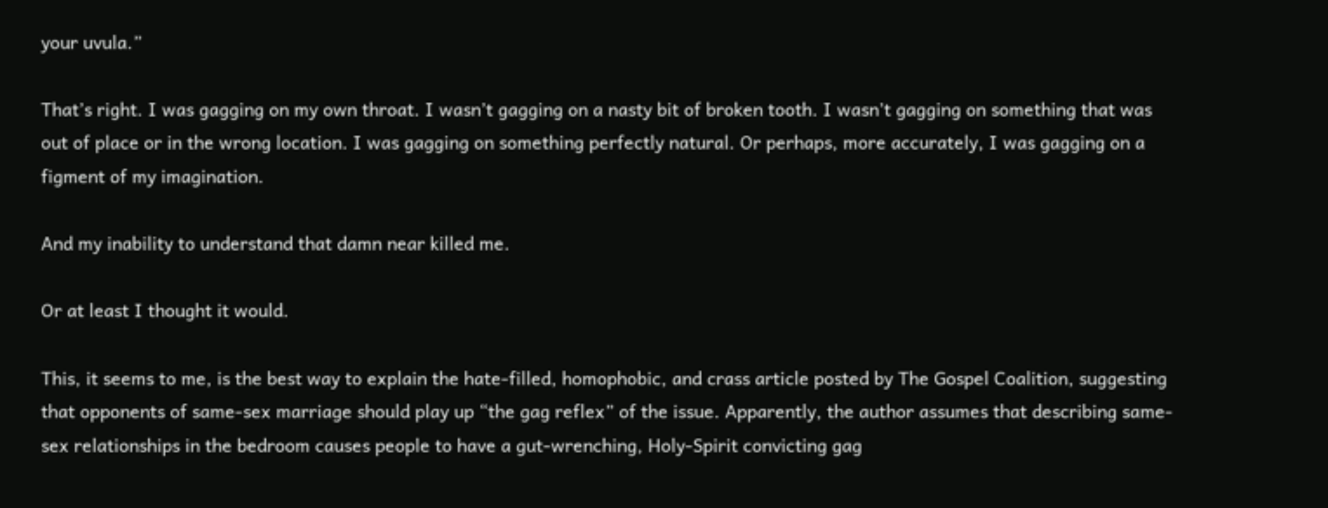your uvula.”

That’s right. I was gagging on my own throat. I wasn’t gagging on a nasty bit of broken tooth. I wasn’t gagging on something that was out of place or in the wrong location. I was gagging on something perfectly natural. Or perhaps, more accurately, I was gagging on a figment of my imagination.

And my inability to understand that damn near killed me.

Or at least I thought it would.

This, it seems to me, is the best way to explain the hate-filled, homophobic, and crass article posted by The Gospel Coalition, suggesting that opponents of same-sex marriage should play up “the gag reflex” of the issue. Apparently, the author assumes that describing same-sex relationships in the bedroom causes people to have a gut-wrenching, Holy-Spirit convicting gag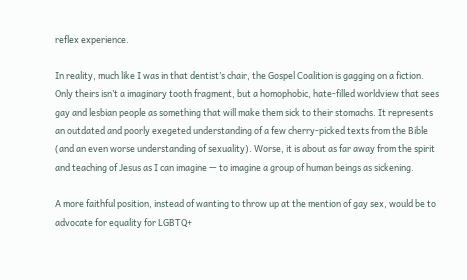reflex experience.

In reality, much like I was in that dentist’s chair, the Gospel Coalition is gagging on a fiction. Only theirs isn’t a imaginary tooth fragment, but a homophobic, hate-filled worldview that sees gay and lesbian people as something that will make them sick to their stomachs. It represents an outdated and poorly exegeted understanding of a few cherry-picked texts from the Bible (and an even worse understanding of sexuality). Worse, it is about as far away from the spirit and teaching of Jesus as I can imagine — to imagine a group of human beings as sickening.

A more faithful position, instead of wanting to throw up at the mention of gay sex, would be to advocate for equality for LGBTQ+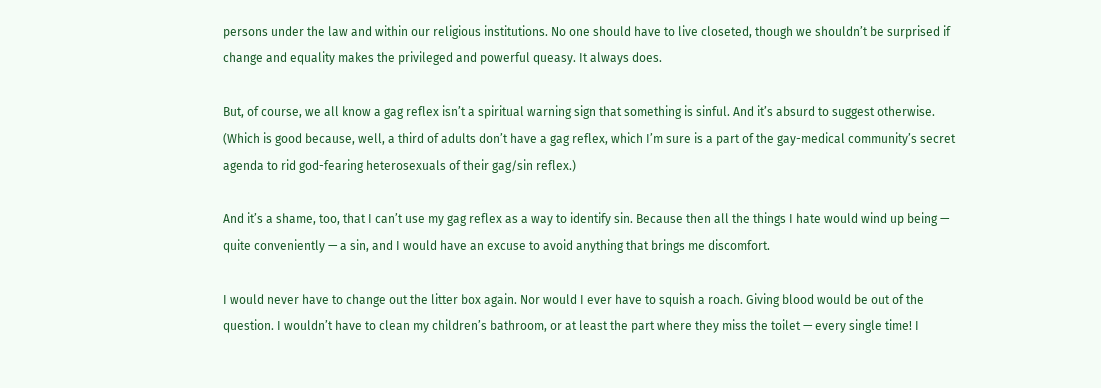persons under the law and within our religious institutions. No one should have to live closeted, though we shouldn’t be surprised if change and equality makes the privileged and powerful queasy. It always does.

But, of course, we all know a gag reflex isn’t a spiritual warning sign that something is sinful. And it’s absurd to suggest otherwise. (Which is good because, well, a third of adults don’t have a gag reflex, which I’m sure is a part of the gay-medical community’s secret agenda to rid god-fearing heterosexuals of their gag/sin reflex.)

And it’s a shame, too, that I can’t use my gag reflex as a way to identify sin. Because then all the things I hate would wind up being — quite conveniently — a sin, and I would have an excuse to avoid anything that brings me discomfort.

I would never have to change out the litter box again. Nor would I ever have to squish a roach. Giving blood would be out of the question. I wouldn’t have to clean my children’s bathroom, or at least the part where they miss the toilet — every single time! I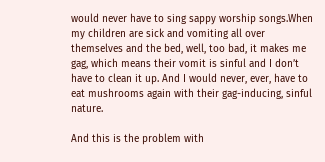would never have to sing sappy worship songs.When my children are sick and vomiting all over themselves and the bed, well, too bad, it makes me gag, which means their vomit is sinful and I don’t have to clean it up. And I would never, ever, have to eat mushrooms again with their gag-inducing, sinful nature.

And this is the problem with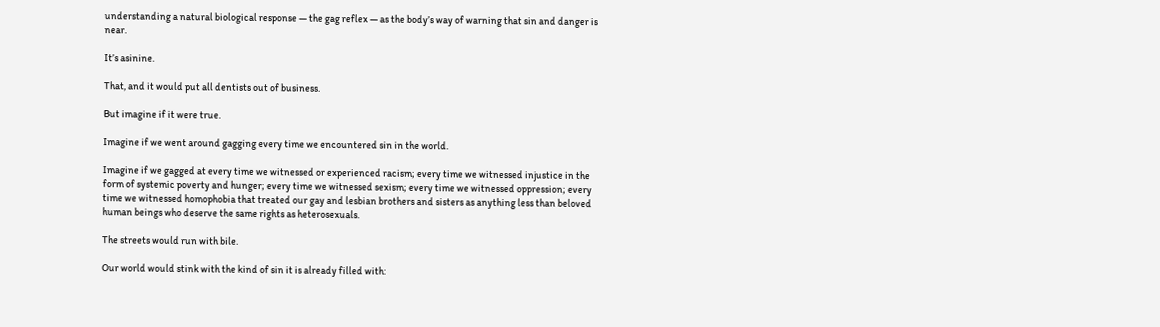understanding a natural biological response — the gag reflex — as the body’s way of warning that sin and danger is near.

It’s asinine.

That, and it would put all dentists out of business.

But imagine if it were true.

Imagine if we went around gagging every time we encountered sin in the world.

Imagine if we gagged at every time we witnessed or experienced racism; every time we witnessed injustice in the form of systemic poverty and hunger; every time we witnessed sexism; every time we witnessed oppression; every time we witnessed homophobia that treated our gay and lesbian brothers and sisters as anything less than beloved human beings who deserve the same rights as heterosexuals.

The streets would run with bile.

Our world would stink with the kind of sin it is already filled with: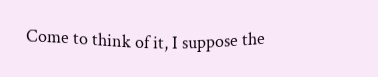Come to think of it, I suppose the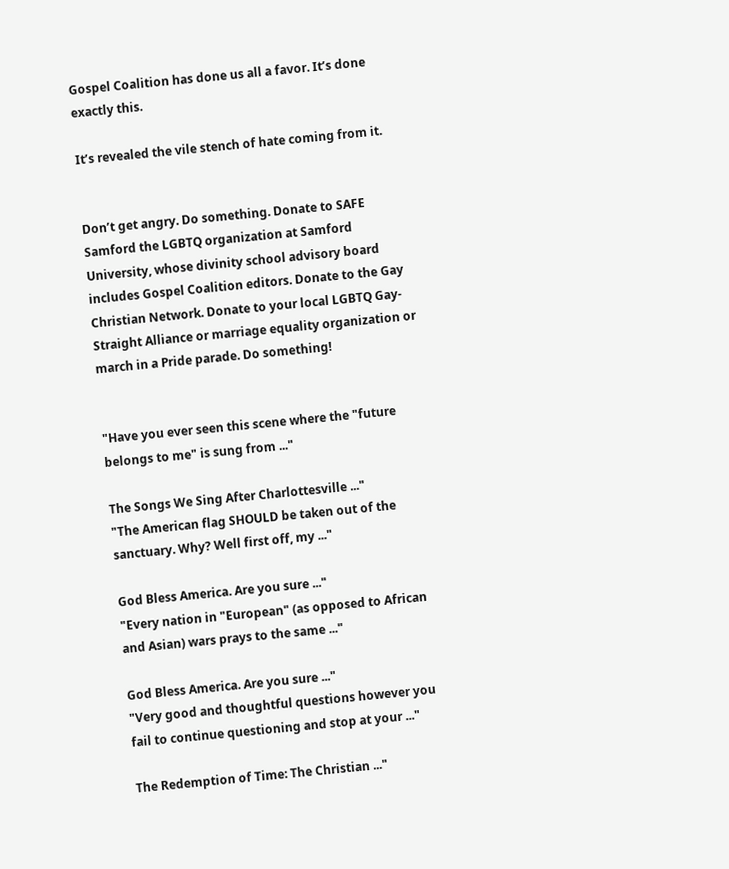Gospel Coalition has done us all a favor. It’s done exactly this.

It’s revealed the vile stench of hate coming from it.


Don’t get angry. Do something. Donate to SAFE Samford the LGBTQ organization at Samford University, whose divinity school advisory board includes Gospel Coalition editors. Donate to the Gay Christian Network. Donate to your local LGBTQ Gay-Straight Alliance or marriage equality organization or march in a Pride parade. Do something!


"Have you ever seen this scene where the "future belongs to me" is sung from ..."

The Songs We Sing After Charlottesville ..."
"The American flag SHOULD be taken out of the sanctuary. Why? Well first off, my ..."

God Bless America. Are you sure ..."
"Every nation in "European" (as opposed to African and Asian) wars prays to the same ..."

God Bless America. Are you sure ..."
"Very good and thoughtful questions however you fail to continue questioning and stop at your ..."

The Redemption of Time: The Christian ..."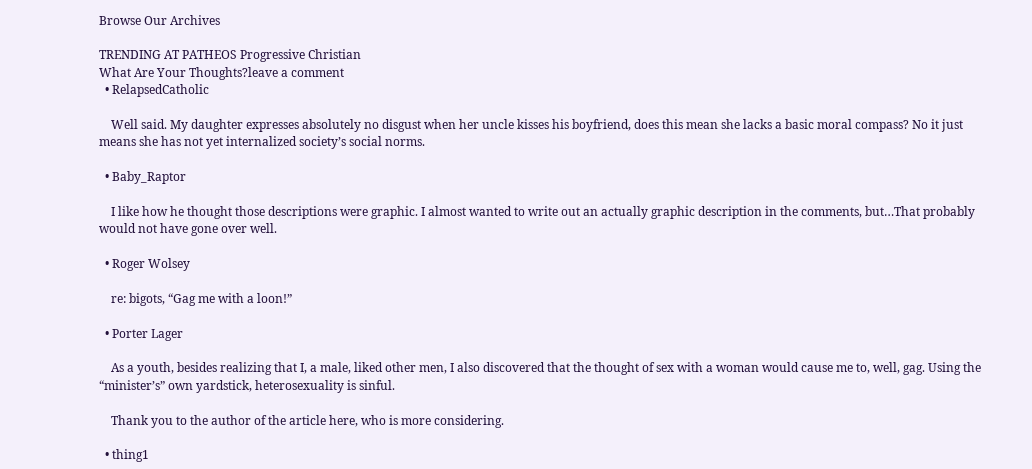Browse Our Archives

TRENDING AT PATHEOS Progressive Christian
What Are Your Thoughts?leave a comment
  • RelapsedCatholic

    Well said. My daughter expresses absolutely no disgust when her uncle kisses his boyfriend, does this mean she lacks a basic moral compass? No it just means she has not yet internalized society’s social norms.

  • Baby_Raptor

    I like how he thought those descriptions were graphic. I almost wanted to write out an actually graphic description in the comments, but…That probably would not have gone over well.

  • Roger Wolsey

    re: bigots, “Gag me with a loon!”

  • Porter Lager

    As a youth, besides realizing that I, a male, liked other men, I also discovered that the thought of sex with a woman would cause me to, well, gag. Using the “minister’s” own yardstick, heterosexuality is sinful.

    Thank you to the author of the article here, who is more considering.

  • thing1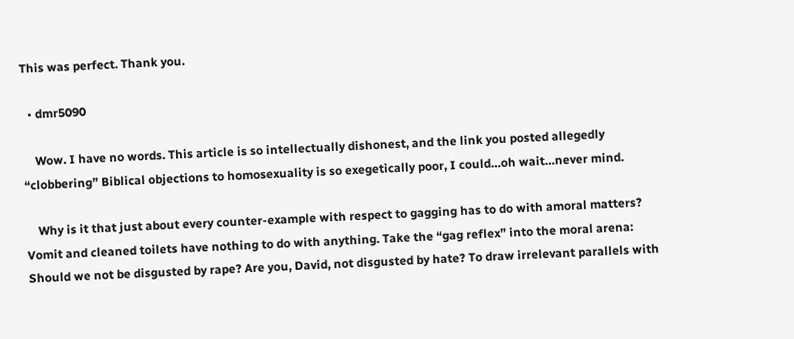This was perfect. Thank you.

  • dmr5090

    Wow. I have no words. This article is so intellectually dishonest, and the link you posted allegedly “clobbering” Biblical objections to homosexuality is so exegetically poor, I could…oh wait…never mind.

    Why is it that just about every counter-example with respect to gagging has to do with amoral matters? Vomit and cleaned toilets have nothing to do with anything. Take the “gag reflex” into the moral arena: Should we not be disgusted by rape? Are you, David, not disgusted by hate? To draw irrelevant parallels with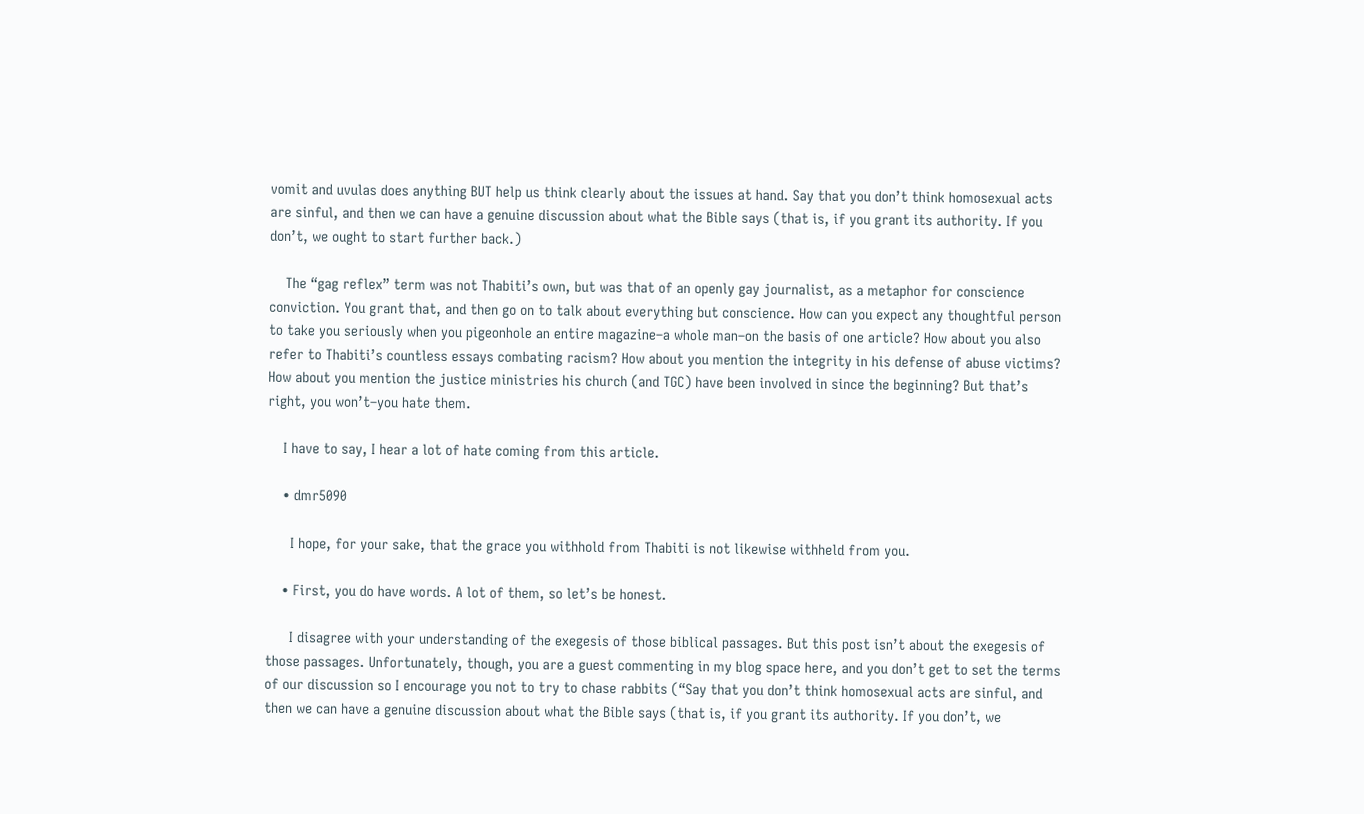vomit and uvulas does anything BUT help us think clearly about the issues at hand. Say that you don’t think homosexual acts are sinful, and then we can have a genuine discussion about what the Bible says (that is, if you grant its authority. If you don’t, we ought to start further back.)

    The “gag reflex” term was not Thabiti’s own, but was that of an openly gay journalist, as a metaphor for conscience conviction. You grant that, and then go on to talk about everything but conscience. How can you expect any thoughtful person to take you seriously when you pigeonhole an entire magazine–a whole man–on the basis of one article? How about you also refer to Thabiti’s countless essays combating racism? How about you mention the integrity in his defense of abuse victims? How about you mention the justice ministries his church (and TGC) have been involved in since the beginning? But that’s right, you won’t–you hate them.

    I have to say, I hear a lot of hate coming from this article.

    • dmr5090

      I hope, for your sake, that the grace you withhold from Thabiti is not likewise withheld from you.

    • First, you do have words. A lot of them, so let’s be honest.

      I disagree with your understanding of the exegesis of those biblical passages. But this post isn’t about the exegesis of those passages. Unfortunately, though, you are a guest commenting in my blog space here, and you don’t get to set the terms of our discussion so I encourage you not to try to chase rabbits (“Say that you don’t think homosexual acts are sinful, and then we can have a genuine discussion about what the Bible says (that is, if you grant its authority. If you don’t, we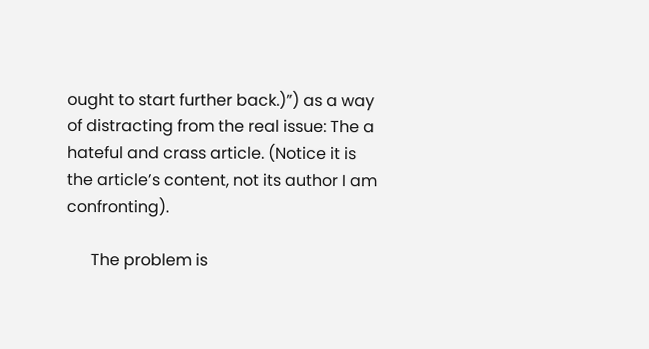ought to start further back.)”) as a way of distracting from the real issue: The a hateful and crass article. (Notice it is the article’s content, not its author I am confronting).

      The problem is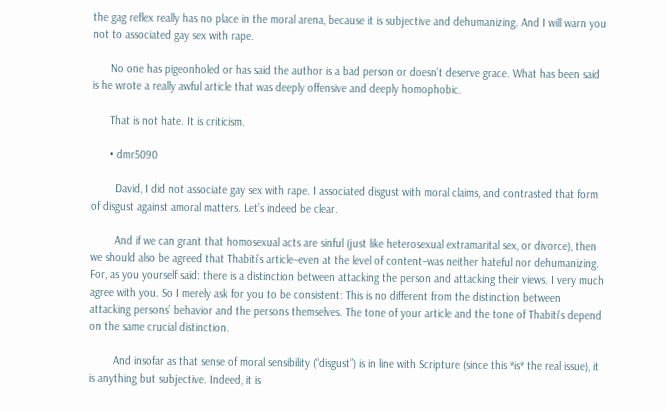the gag reflex really has no place in the moral arena, because it is subjective and dehumanizing. And I will warn you not to associated gay sex with rape.

      No one has pigeonholed or has said the author is a bad person or doesn’t deserve grace. What has been said is he wrote a really awful article that was deeply offensive and deeply homophobic.

      That is not hate. It is criticism.

      • dmr5090

        David, I did not associate gay sex with rape. I associated disgust with moral claims, and contrasted that form of disgust against amoral matters. Let’s indeed be clear.

        And if we can grant that homosexual acts are sinful (just like heterosexual extramarital sex, or divorce), then we should also be agreed that Thabiti’s article–even at the level of content–was neither hateful nor dehumanizing. For, as you yourself said: there is a distinction between attacking the person and attacking their views. I very much agree with you. So I merely ask for you to be consistent: This is no different from the distinction between attacking persons’ behavior and the persons themselves. The tone of your article and the tone of Thabiti’s depend on the same crucial distinction.

        And insofar as that sense of moral sensibility (“disgust”) is in line with Scripture (since this *is* the real issue), it is anything but subjective. Indeed, it is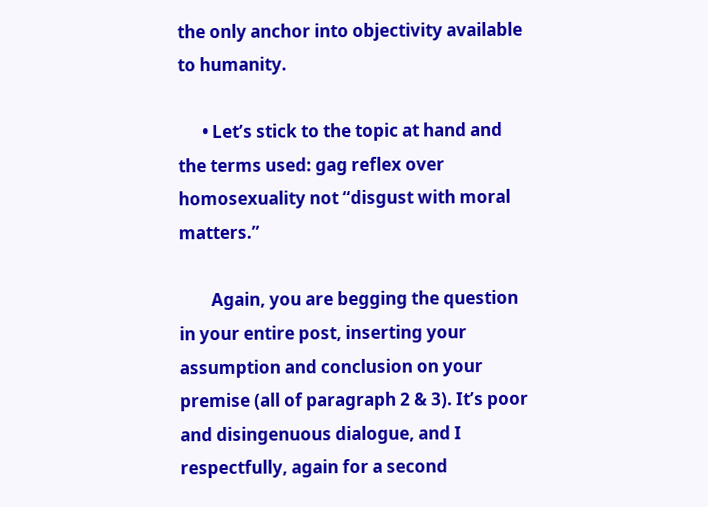the only anchor into objectivity available to humanity.

      • Let’s stick to the topic at hand and the terms used: gag reflex over homosexuality not “disgust with moral matters.”

        Again, you are begging the question in your entire post, inserting your assumption and conclusion on your premise (all of paragraph 2 & 3). It’s poor and disingenuous dialogue, and I respectfully, again for a second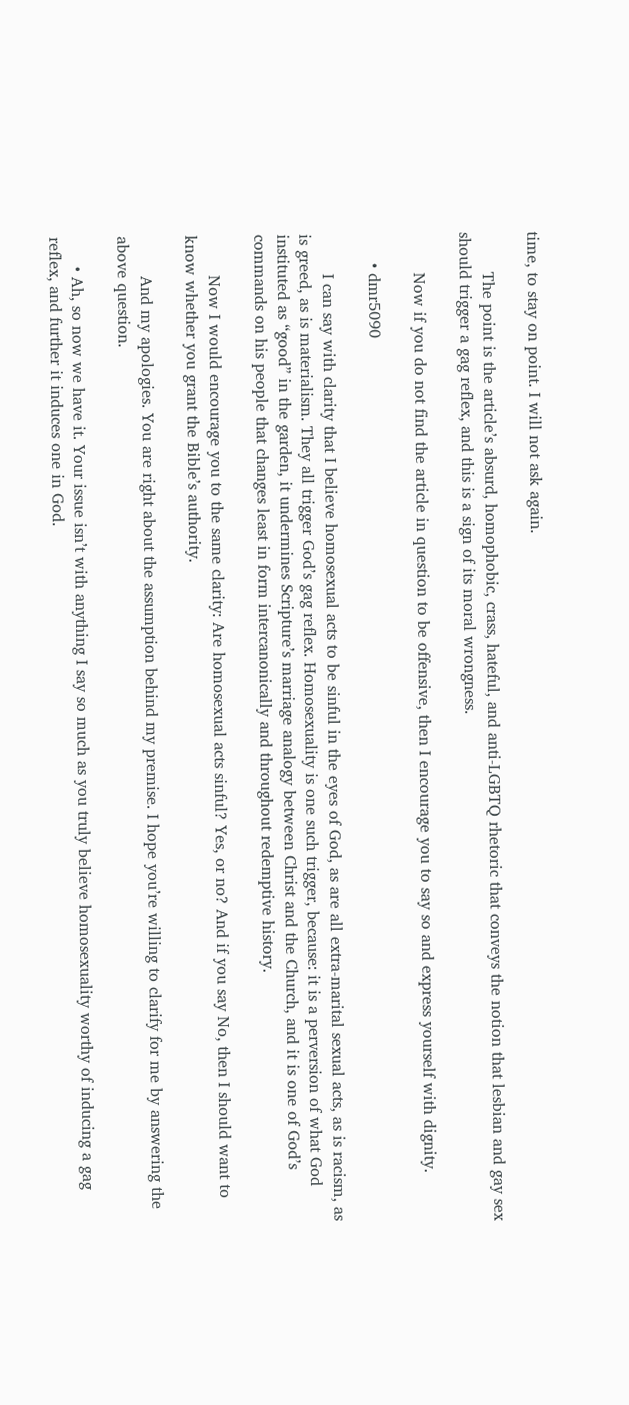time, to stay on point. I will not ask again.

        The point is the article’s absurd, homophobic, crass, hateful, and anti-LGBTQ rhetoric that conveys the notion that lesbian and gay sex should trigger a gag reflex, and this is a sign of its moral wrongness.

        Now if you do not find the article in question to be offensive, then I encourage you to say so and express yourself with dignity.

      • dmr5090

        I can say with clarity that I believe homosexual acts to be sinful in the eyes of God, as are all extra-marital sexual acts, as is racism, as is greed, as is materialism. They all trigger God’s gag reflex. Homosexuality is one such trigger, because: it is a perversion of what God instituted as “good” in the garden, it undermines Scripture’s marriage analogy between Christ and the Church, and it is one of God’s commands on his people that changes least in form intercanonically and throughout redemptive history.

        Now I would encourage you to the same clarity: Are homosexual acts sinful? Yes, or no? And if you say No, then I should want to know whether you grant the Bible’s authority.

        And my apologies. You are right about the assumption behind my premise. I hope you’re willing to clarify for me by answering the above question.

      • Ah, so now we have it. Your issue isn’t with anything I say so much as you truly believe homosexuality worthy of inducing a gag reflex, and further it induces one in God.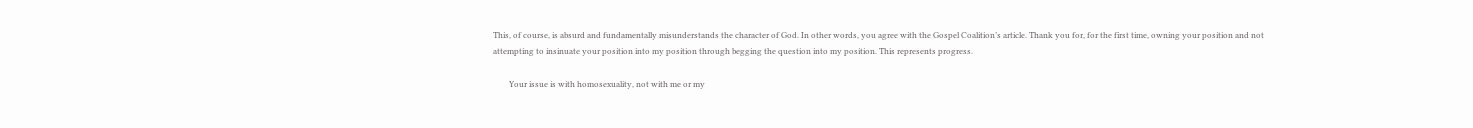This, of course, is absurd and fundamentally misunderstands the character of God. In other words, you agree with the Gospel Coalition’s article. Thank you for, for the first time, owning your position and not attempting to insinuate your position into my position through begging the question into my position. This represents progress.

        Your issue is with homosexuality, not with me or my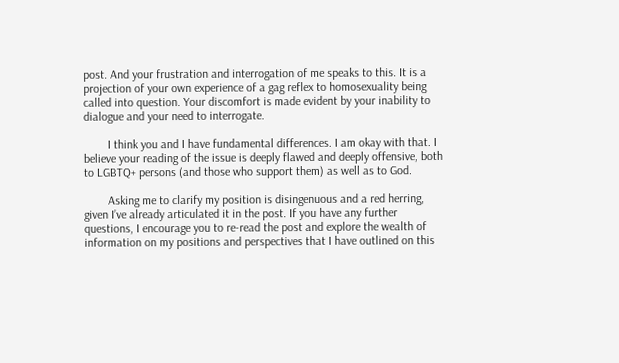post. And your frustration and interrogation of me speaks to this. It is a projection of your own experience of a gag reflex to homosexuality being called into question. Your discomfort is made evident by your inability to dialogue and your need to interrogate.

        I think you and I have fundamental differences. I am okay with that. I believe your reading of the issue is deeply flawed and deeply offensive, both to LGBTQ+ persons (and those who support them) as well as to God.

        Asking me to clarify my position is disingenuous and a red herring, given I’ve already articulated it in the post. If you have any further questions, I encourage you to re-read the post and explore the wealth of information on my positions and perspectives that I have outlined on this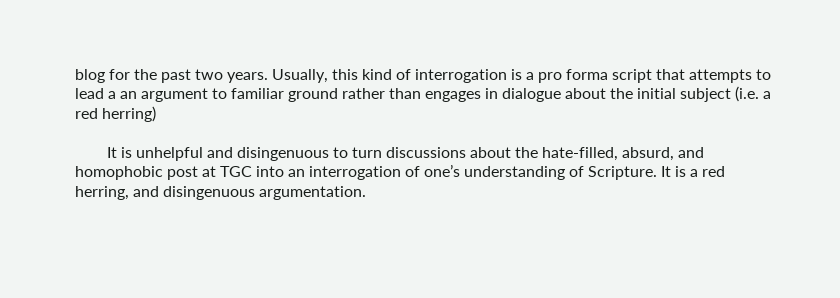blog for the past two years. Usually, this kind of interrogation is a pro forma script that attempts to lead a an argument to familiar ground rather than engages in dialogue about the initial subject (i.e. a red herring)

        It is unhelpful and disingenuous to turn discussions about the hate-filled, absurd, and homophobic post at TGC into an interrogation of one’s understanding of Scripture. It is a red herring, and disingenuous argumentation.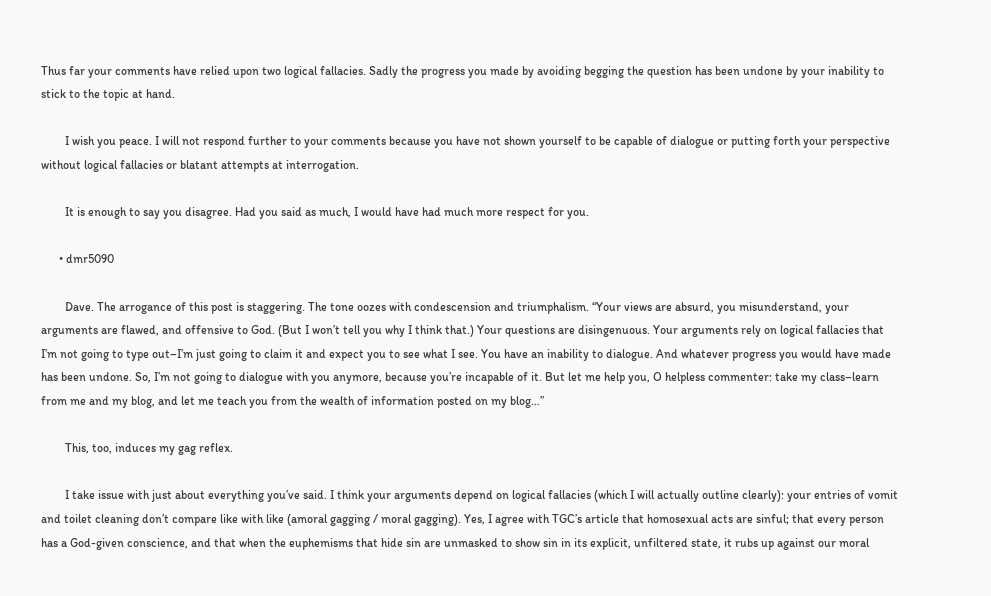Thus far your comments have relied upon two logical fallacies. Sadly the progress you made by avoiding begging the question has been undone by your inability to stick to the topic at hand.

        I wish you peace. I will not respond further to your comments because you have not shown yourself to be capable of dialogue or putting forth your perspective without logical fallacies or blatant attempts at interrogation.

        It is enough to say you disagree. Had you said as much, I would have had much more respect for you.

      • dmr5090

        Dave. The arrogance of this post is staggering. The tone oozes with condescension and triumphalism. “Your views are absurd, you misunderstand, your arguments are flawed, and offensive to God. (But I won’t tell you why I think that.) Your questions are disingenuous. Your arguments rely on logical fallacies that I’m not going to type out–I’m just going to claim it and expect you to see what I see. You have an inability to dialogue. And whatever progress you would have made has been undone. So, I’m not going to dialogue with you anymore, because you’re incapable of it. But let me help you, O helpless commenter: take my class–learn from me and my blog, and let me teach you from the wealth of information posted on my blog…”

        This, too, induces my gag reflex.

        I take issue with just about everything you’ve said. I think your arguments depend on logical fallacies (which I will actually outline clearly): your entries of vomit and toilet cleaning don’t compare like with like (amoral gagging / moral gagging). Yes, I agree with TGC’s article that homosexual acts are sinful; that every person has a God-given conscience, and that when the euphemisms that hide sin are unmasked to show sin in its explicit, unfiltered state, it rubs up against our moral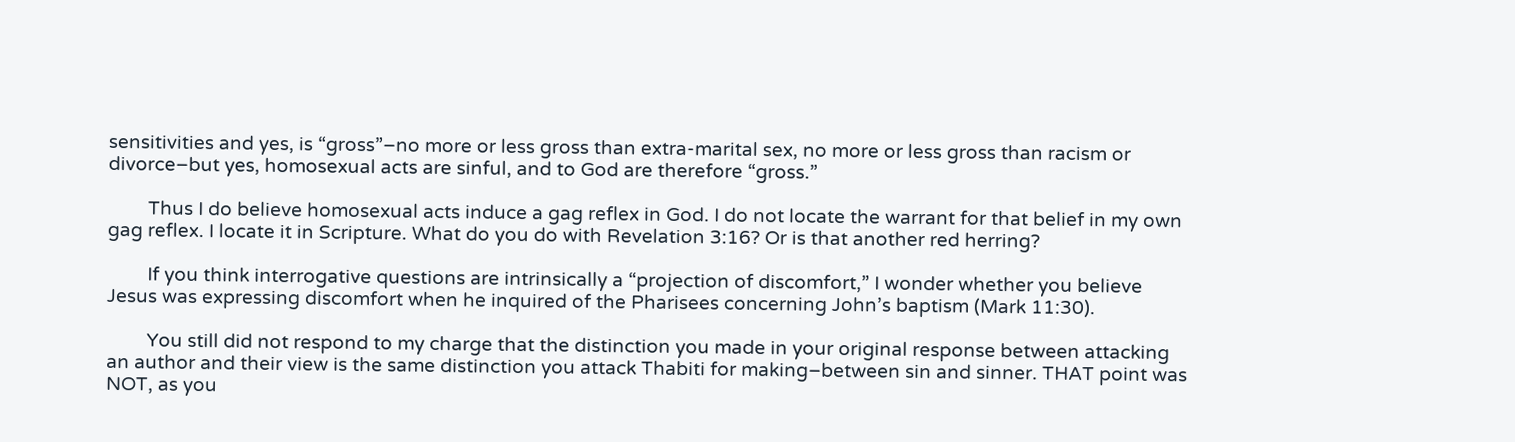sensitivities and yes, is “gross”–no more or less gross than extra-marital sex, no more or less gross than racism or divorce–but yes, homosexual acts are sinful, and to God are therefore “gross.”

        Thus I do believe homosexual acts induce a gag reflex in God. I do not locate the warrant for that belief in my own gag reflex. I locate it in Scripture. What do you do with Revelation 3:16? Or is that another red herring?

        If you think interrogative questions are intrinsically a “projection of discomfort,” I wonder whether you believe Jesus was expressing discomfort when he inquired of the Pharisees concerning John’s baptism (Mark 11:30).

        You still did not respond to my charge that the distinction you made in your original response between attacking an author and their view is the same distinction you attack Thabiti for making–between sin and sinner. THAT point was NOT, as you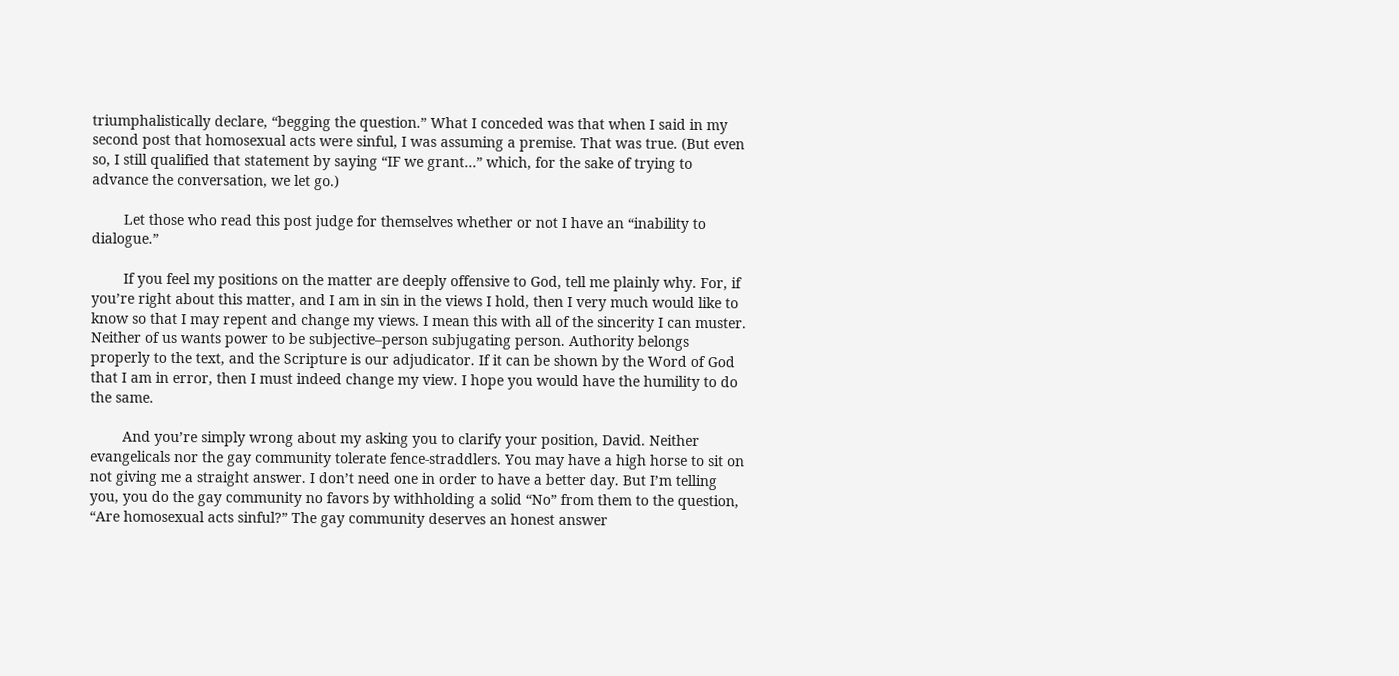triumphalistically declare, “begging the question.” What I conceded was that when I said in my second post that homosexual acts were sinful, I was assuming a premise. That was true. (But even so, I still qualified that statement by saying “IF we grant…” which, for the sake of trying to advance the conversation, we let go.)

        Let those who read this post judge for themselves whether or not I have an “inability to dialogue.”

        If you feel my positions on the matter are deeply offensive to God, tell me plainly why. For, if you’re right about this matter, and I am in sin in the views I hold, then I very much would like to know so that I may repent and change my views. I mean this with all of the sincerity I can muster. Neither of us wants power to be subjective–person subjugating person. Authority belongs properly to the text, and the Scripture is our adjudicator. If it can be shown by the Word of God that I am in error, then I must indeed change my view. I hope you would have the humility to do the same.

        And you’re simply wrong about my asking you to clarify your position, David. Neither evangelicals nor the gay community tolerate fence-straddlers. You may have a high horse to sit on not giving me a straight answer. I don’t need one in order to have a better day. But I’m telling you, you do the gay community no favors by withholding a solid “No” from them to the question, “Are homosexual acts sinful?” The gay community deserves an honest answer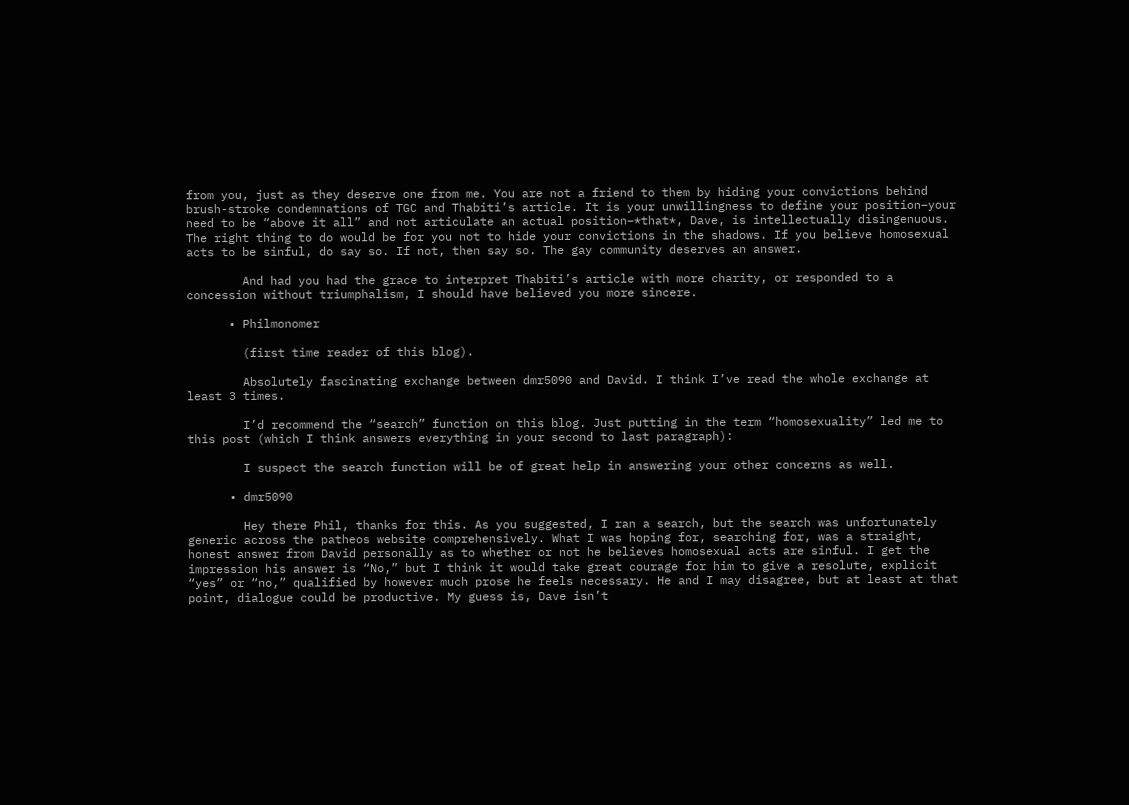from you, just as they deserve one from me. You are not a friend to them by hiding your convictions behind brush-stroke condemnations of TGC and Thabiti’s article. It is your unwillingness to define your position–your need to be “above it all” and not articulate an actual position–*that*, Dave, is intellectually disingenuous. The right thing to do would be for you not to hide your convictions in the shadows. If you believe homosexual acts to be sinful, do say so. If not, then say so. The gay community deserves an answer.

        And had you had the grace to interpret Thabiti’s article with more charity, or responded to a concession without triumphalism, I should have believed you more sincere.

      • Philmonomer

        (first time reader of this blog).

        Absolutely fascinating exchange between dmr5090 and David. I think I’ve read the whole exchange at least 3 times.

        I’d recommend the “search” function on this blog. Just putting in the term “homosexuality” led me to this post (which I think answers everything in your second to last paragraph):

        I suspect the search function will be of great help in answering your other concerns as well.

      • dmr5090

        Hey there Phil, thanks for this. As you suggested, I ran a search, but the search was unfortunately generic across the patheos website comprehensively. What I was hoping for, searching for, was a straight, honest answer from David personally as to whether or not he believes homosexual acts are sinful. I get the impression his answer is “No,” but I think it would take great courage for him to give a resolute, explicit “yes” or “no,” qualified by however much prose he feels necessary. He and I may disagree, but at least at that point, dialogue could be productive. My guess is, Dave isn’t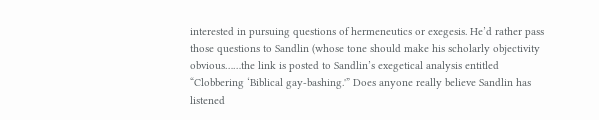interested in pursuing questions of hermeneutics or exegesis. He’d rather pass those questions to Sandlin (whose tone should make his scholarly objectivity obvious……the link is posted to Sandlin’s exegetical analysis entitled “Clobbering ‘Biblical gay-bashing.'” Does anyone really believe Sandlin has listened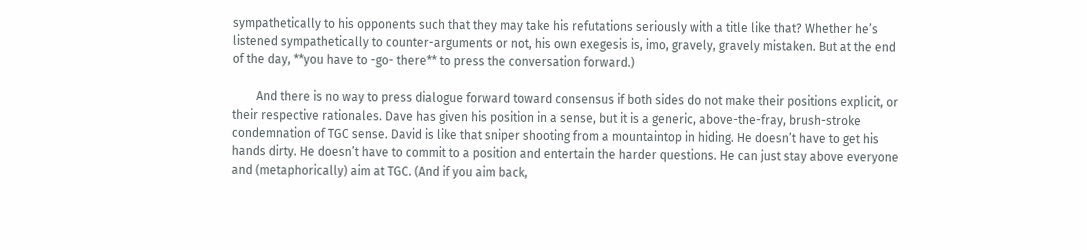sympathetically to his opponents such that they may take his refutations seriously with a title like that? Whether he’s listened sympathetically to counter-arguments or not, his own exegesis is, imo, gravely, gravely mistaken. But at the end of the day, **you have to -go- there** to press the conversation forward.)

        And there is no way to press dialogue forward toward consensus if both sides do not make their positions explicit, or their respective rationales. Dave has given his position in a sense, but it is a generic, above-the-fray, brush-stroke condemnation of TGC sense. David is like that sniper shooting from a mountaintop in hiding. He doesn’t have to get his hands dirty. He doesn’t have to commit to a position and entertain the harder questions. He can just stay above everyone and (metaphorically) aim at TGC. (And if you aim back,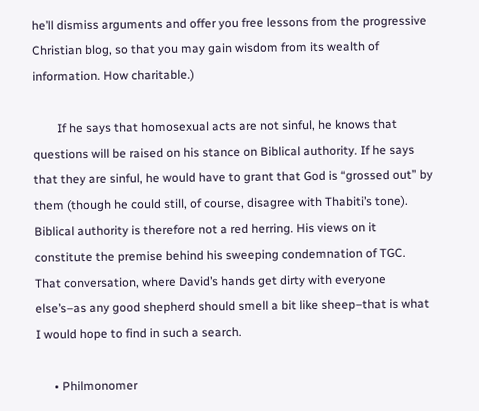he’ll dismiss arguments and offer you free lessons from the progressive Christian blog, so that you may gain wisdom from its wealth of information. How charitable.)

        If he says that homosexual acts are not sinful, he knows that questions will be raised on his stance on Biblical authority. If he says that they are sinful, he would have to grant that God is “grossed out” by them (though he could still, of course, disagree with Thabiti’s tone). Biblical authority is therefore not a red herring. His views on it constitute the premise behind his sweeping condemnation of TGC. That conversation, where David’s hands get dirty with everyone else’s–as any good shepherd should smell a bit like sheep–that is what I would hope to find in such a search.

      • Philmonomer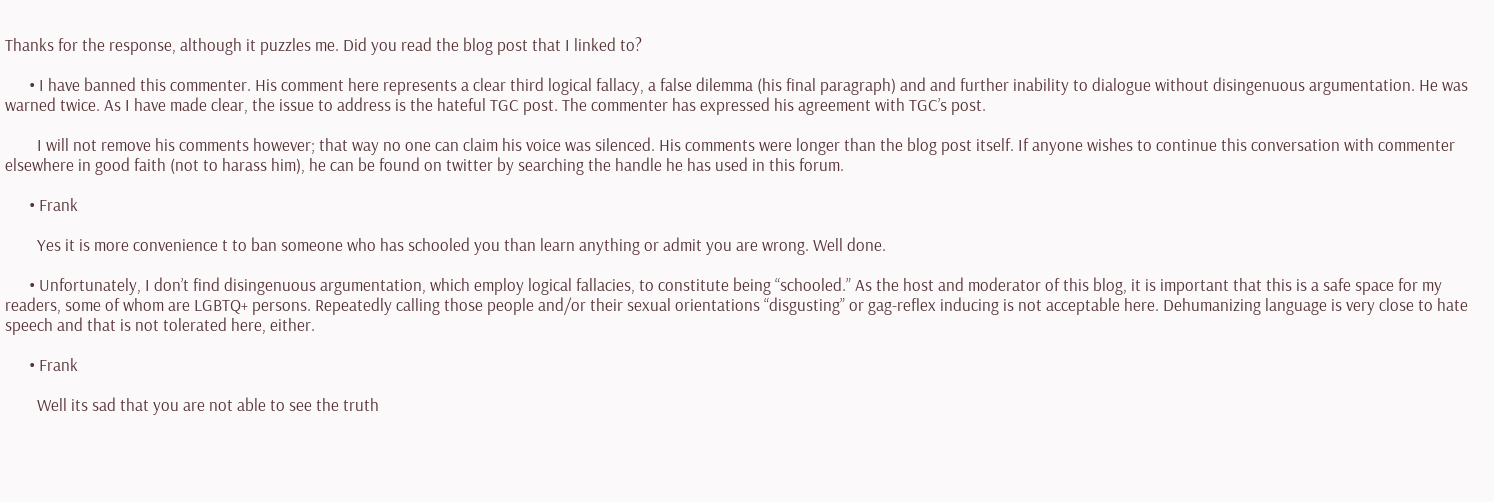Thanks for the response, although it puzzles me. Did you read the blog post that I linked to?

      • I have banned this commenter. His comment here represents a clear third logical fallacy, a false dilemma (his final paragraph) and and further inability to dialogue without disingenuous argumentation. He was warned twice. As I have made clear, the issue to address is the hateful TGC post. The commenter has expressed his agreement with TGC’s post.

        I will not remove his comments however; that way no one can claim his voice was silenced. His comments were longer than the blog post itself. If anyone wishes to continue this conversation with commenter elsewhere in good faith (not to harass him), he can be found on twitter by searching the handle he has used in this forum.

      • Frank

        Yes it is more convenience t to ban someone who has schooled you than learn anything or admit you are wrong. Well done.

      • Unfortunately, I don’t find disingenuous argumentation, which employ logical fallacies, to constitute being “schooled.” As the host and moderator of this blog, it is important that this is a safe space for my readers, some of whom are LGBTQ+ persons. Repeatedly calling those people and/or their sexual orientations “disgusting” or gag-reflex inducing is not acceptable here. Dehumanizing language is very close to hate speech and that is not tolerated here, either.

      • Frank

        Well its sad that you are not able to see the truth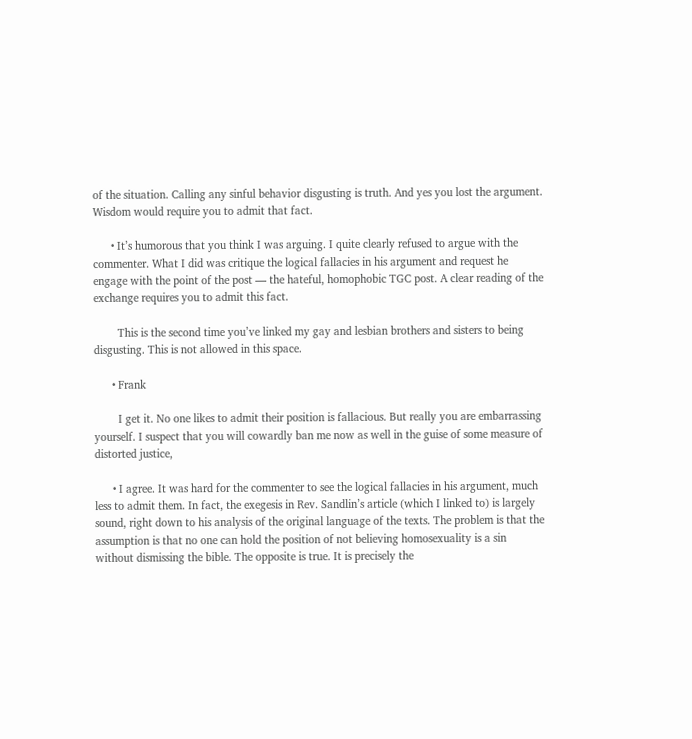of the situation. Calling any sinful behavior disgusting is truth. And yes you lost the argument. Wisdom would require you to admit that fact.

      • It’s humorous that you think I was arguing. I quite clearly refused to argue with the commenter. What I did was critique the logical fallacies in his argument and request he engage with the point of the post — the hateful, homophobic TGC post. A clear reading of the exchange requires you to admit this fact.

        This is the second time you’ve linked my gay and lesbian brothers and sisters to being disgusting. This is not allowed in this space.

      • Frank

        I get it. No one likes to admit their position is fallacious. But really you are embarrassing yourself. I suspect that you will cowardly ban me now as well in the guise of some measure of distorted justice,

      • I agree. It was hard for the commenter to see the logical fallacies in his argument, much less to admit them. In fact, the exegesis in Rev. Sandlin’s article (which I linked to) is largely sound, right down to his analysis of the original language of the texts. The problem is that the assumption is that no one can hold the position of not believing homosexuality is a sin without dismissing the bible. The opposite is true. It is precisely the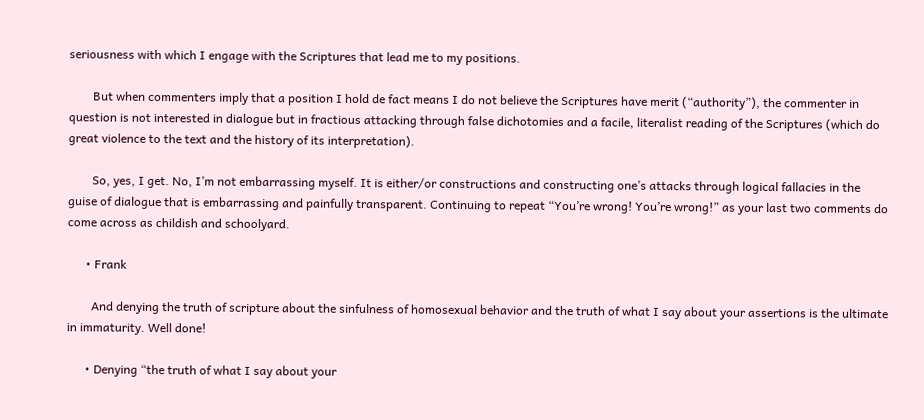seriousness with which I engage with the Scriptures that lead me to my positions.

        But when commenters imply that a position I hold de fact means I do not believe the Scriptures have merit (“authority”), the commenter in question is not interested in dialogue but in fractious attacking through false dichotomies and a facile, literalist reading of the Scriptures (which do great violence to the text and the history of its interpretation).

        So, yes, I get. No, I’m not embarrassing myself. It is either/or constructions and constructing one’s attacks through logical fallacies in the guise of dialogue that is embarrassing and painfully transparent. Continuing to repeat “You’re wrong! You’re wrong!” as your last two comments do come across as childish and schoolyard.

      • Frank

        And denying the truth of scripture about the sinfulness of homosexual behavior and the truth of what I say about your assertions is the ultimate in immaturity. Well done!

      • Denying “the truth of what I say about your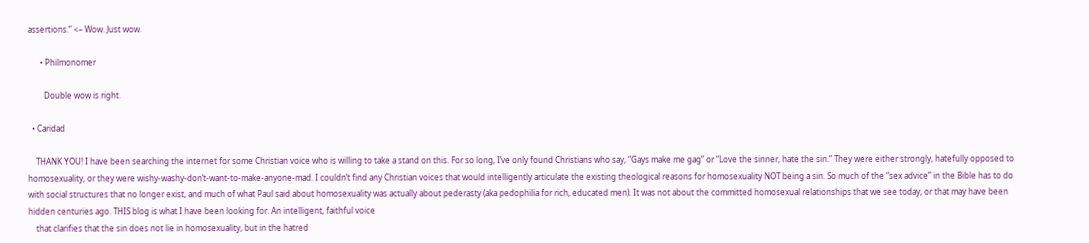assertions.” <– Wow. Just wow.

      • Philmonomer

        Double wow is right.

  • Caridad

    THANK YOU! I have been searching the internet for some Christian voice who is willing to take a stand on this. For so long, I’ve only found Christians who say, “Gays make me gag” or “Love the sinner, hate the sin.” They were either strongly, hatefully opposed to homosexuality, or they were wishy-washy-don’t-want-to-make-anyone-mad. I couldn’t find any Christian voices that would intelligently articulate the existing theological reasons for homosexuality NOT being a sin. So much of the “sex advice” in the Bible has to do with social structures that no longer exist, and much of what Paul said about homosexuality was actually about pederasty (aka pedophilia for rich, educated men). It was not about the committed homosexual relationships that we see today, or that may have been hidden centuries ago. THIS blog is what I have been looking for. An intelligent, faithful voice
    that clarifies that the sin does not lie in homosexuality, but in the hatred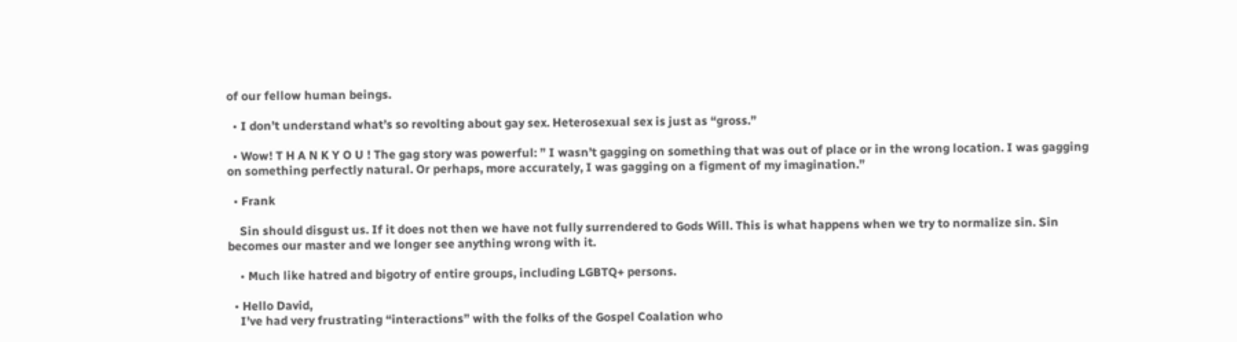of our fellow human beings.

  • I don’t understand what’s so revolting about gay sex. Heterosexual sex is just as “gross.”

  • Wow! T H A N K Y O U ! The gag story was powerful: ” I wasn’t gagging on something that was out of place or in the wrong location. I was gagging on something perfectly natural. Or perhaps, more accurately, I was gagging on a figment of my imagination.”

  • Frank

    Sin should disgust us. If it does not then we have not fully surrendered to Gods Will. This is what happens when we try to normalize sin. Sin becomes our master and we longer see anything wrong with it.

    • Much like hatred and bigotry of entire groups, including LGBTQ+ persons.

  • Hello David,
    I’ve had very frustrating “interactions” with the folks of the Gospel Coalation who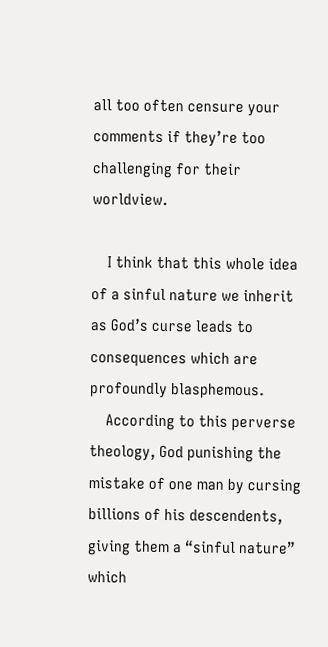all too often censure your comments if they’re too challenging for their worldview.

    I think that this whole idea of a sinful nature we inherit as God’s curse leads to consequences which are profoundly blasphemous.
    According to this perverse theology, God punishing the mistake of one man by cursing billions of his descendents, giving them a “sinful nature” which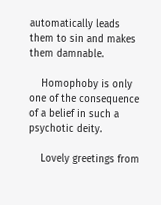automatically leads them to sin and makes them damnable.

    Homophoby is only one of the consequence of a belief in such a psychotic deity.

    Lovely greetings from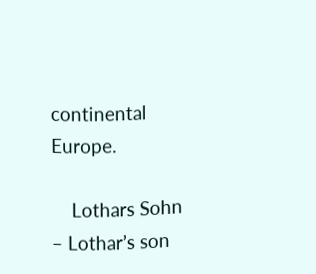continental Europe.

    Lothars Sohn – Lothar’s son